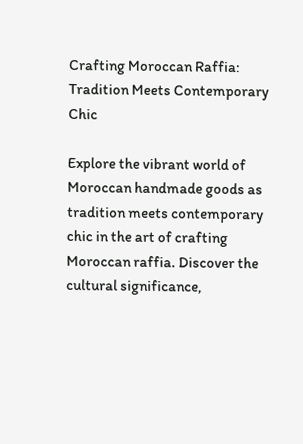Crafting Moroccan Raffia: Tradition Meets Contemporary Chic

Explore the vibrant world of Moroccan handmade goods as tradition meets contemporary chic in the art of crafting Moroccan raffia. Discover the cultural significance,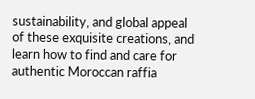sustainability, and global appeal of these exquisite creations, and learn how to find and care for authentic Moroccan raffia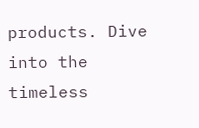products. Dive into the timeless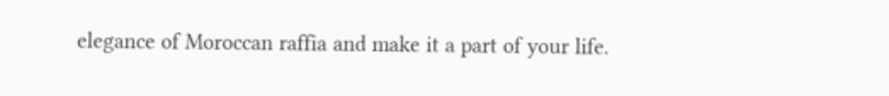elegance of Moroccan raffia and make it a part of your life.